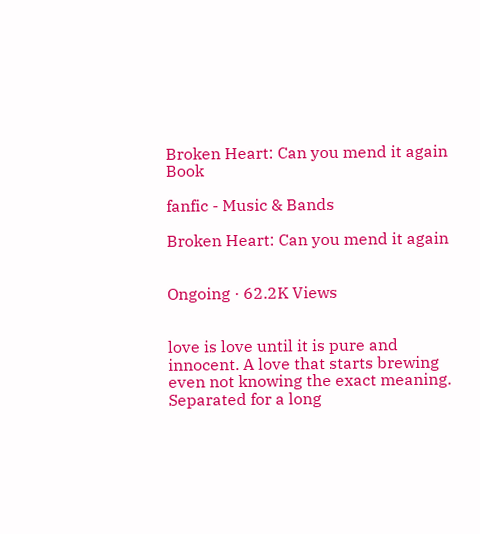Broken Heart: Can you mend it again Book

fanfic - Music & Bands

Broken Heart: Can you mend it again


Ongoing · 62.2K Views


love is love until it is pure and innocent. A love that starts brewing even not knowing the exact meaning. Separated for a long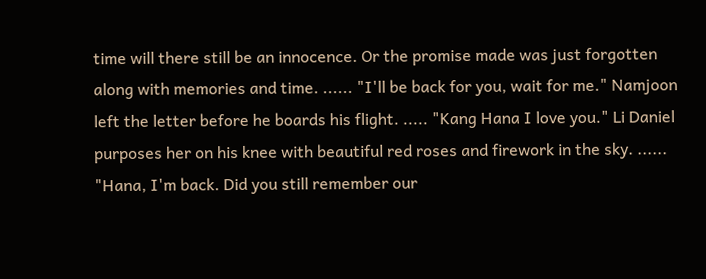time will there still be an innocence. Or the promise made was just forgotten along with memories and time. ...... "I'll be back for you, wait for me." Namjoon left the letter before he boards his flight. ..... "Kang Hana I love you." Li Daniel purposes her on his knee with beautiful red roses and firework in the sky. ...... "Hana, I'm back. Did you still remember our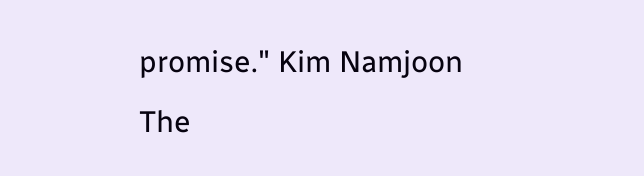promise." Kim Namjoon The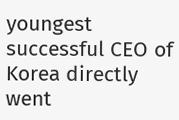youngest successful CEO of Korea directly went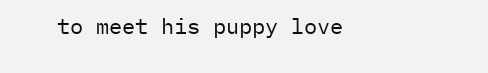to meet his puppy love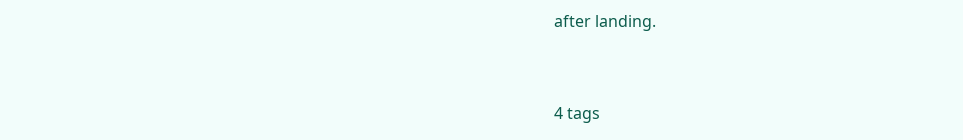after landing.


4 tags